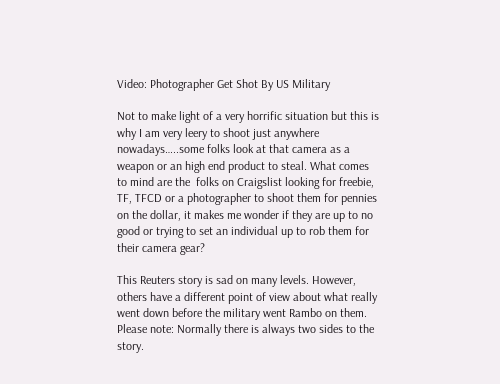Video: Photographer Get Shot By US Military

Not to make light of a very horrific situation but this is why I am very leery to shoot just anywhere nowadays…..some folks look at that camera as a weapon or an high end product to steal. What comes to mind are the  folks on Craigslist looking for freebie, TF, TFCD or a photographer to shoot them for pennies on the dollar, it makes me wonder if they are up to no good or trying to set an individual up to rob them for their camera gear?

This Reuters story is sad on many levels. However, others have a different point of view about what really went down before the military went Rambo on them. Please note: Normally there is always two sides to the story.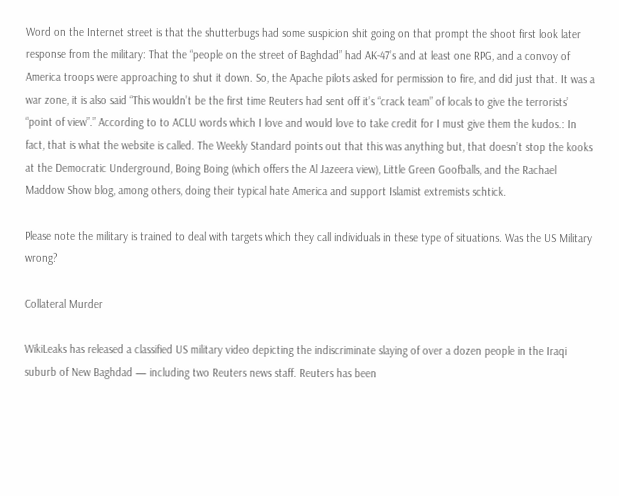Word on the Internet street is that the shutterbugs had some suspicion shit going on that prompt the shoot first look later response from the military: That the “people on the street of Baghdad” had AK-47’s and at least one RPG, and a convoy of America troops were approaching to shut it down. So, the Apache pilots asked for permission to fire, and did just that. It was a war zone, it is also said “This wouldn’t be the first time Reuters had sent off it’s “crack team” of locals to give the terrorists’ “point of view”.” According to to ACLU words which I love and would love to take credit for I must give them the kudos.: In fact, that is what the website is called. The Weekly Standard points out that this was anything but, that doesn’t stop the kooks at the Democratic Underground, Boing Boing (which offers the Al Jazeera view), Little Green Goofballs, and the Rachael Maddow Show blog, among others, doing their typical hate America and support Islamist extremists schtick.

Please note the military is trained to deal with targets which they call individuals in these type of situations. Was the US Military wrong?

Collateral Murder

WikiLeaks has released a classified US military video depicting the indiscriminate slaying of over a dozen people in the Iraqi suburb of New Baghdad — including two Reuters news staff. Reuters has been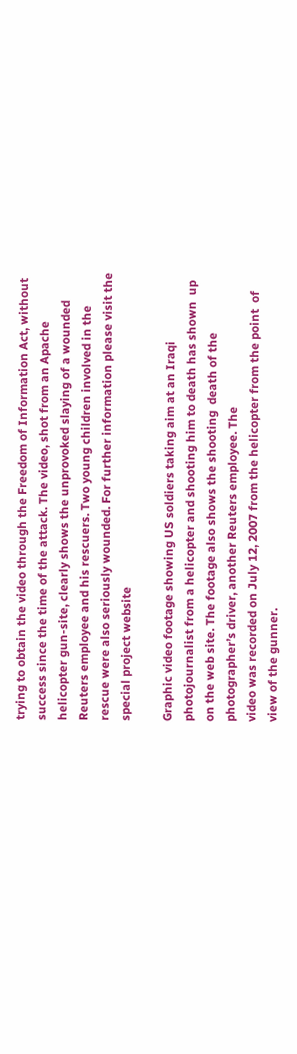trying to obtain the video through the Freedom of Information Act, without success since the time of the attack. The video, shot from an Apache helicopter gun-site, clearly shows the unprovoked slaying of a wounded Reuters employee and his rescuers. Two young children involved in the rescue were also seriously wounded. For further information please visit the special project website

Graphic video footage showing US soldiers taking aim at an Iraqi  photojournalist from a helicopter and shooting him to death has shown  up on the web site. The footage also shows the shooting  death of the photographer’s driver, another Reuters employee. The
video was recorded on July 12, 2007 from the helicopter from the point  of view of the gunner.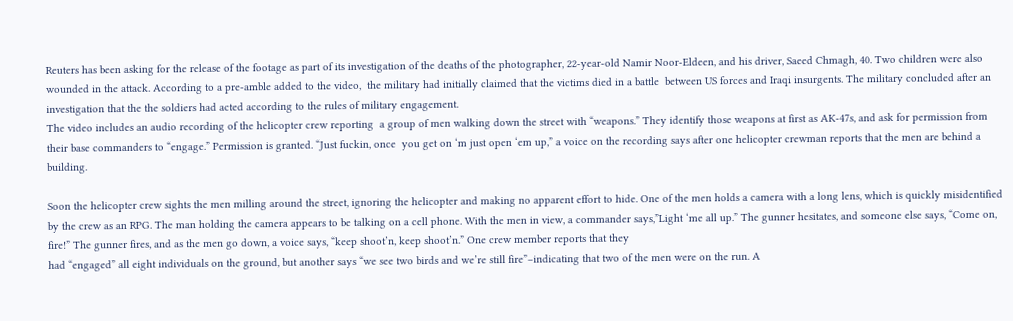Reuters has been asking for the release of the footage as part of its investigation of the deaths of the photographer, 22-year-old Namir Noor-Eldeen, and his driver, Saeed Chmagh, 40. Two children were also  wounded in the attack. According to a pre-amble added to the video,  the military had initially claimed that the victims died in a battle  between US forces and Iraqi insurgents. The military concluded after an investigation that the the soldiers had acted according to the rules of military engagement.
The video includes an audio recording of the helicopter crew reporting  a group of men walking down the street with “weapons.” They identify those weapons at first as AK-47s, and ask for permission from their base commanders to “engage.” Permission is granted. “Just fuckin, once  you get on ‘m just open ‘em up,” a voice on the recording says after one helicopter crewman reports that the men are behind a building.

Soon the helicopter crew sights the men milling around the street, ignoring the helicopter and making no apparent effort to hide. One of the men holds a camera with a long lens, which is quickly misidentified by the crew as an RPG. The man holding the camera appears to be talking on a cell phone. With the men in view, a commander says,”Light ‘me all up.” The gunner hesitates, and someone else says, “Come on, fire!” The gunner fires, and as the men go down, a voice says, “keep shoot’n, keep shoot’n.” One crew member reports that they
had “engaged” all eight individuals on the ground, but another says “we see two birds and we’re still fire”–indicating that two of the men were on the run. A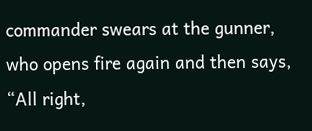commander swears at the gunner, who opens fire again and then says, “All right,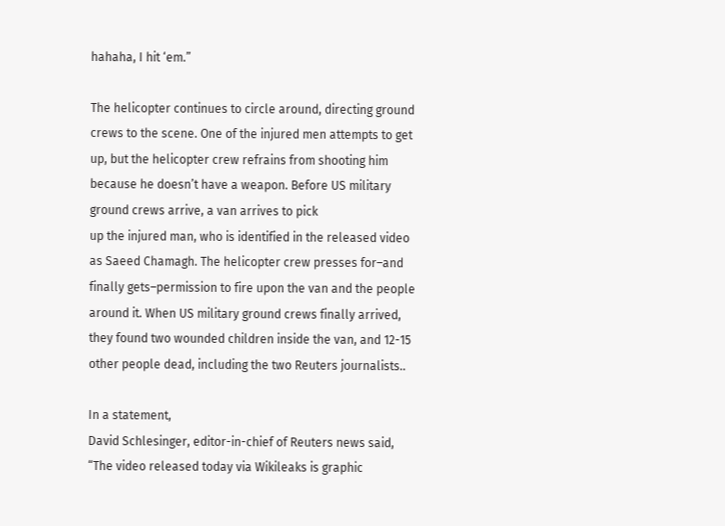hahaha, I hit ‘em.”

The helicopter continues to circle around, directing ground crews to the scene. One of the injured men attempts to get up, but the helicopter crew refrains from shooting him because he doesn’t have a weapon. Before US military ground crews arrive, a van arrives to pick
up the injured man, who is identified in the released video as Saeed Chamagh. The helicopter crew presses for–and finally gets–permission to fire upon the van and the people around it. When US military ground crews finally arrived, they found two wounded children inside the van, and 12-15 other people dead, including the two Reuters journalists..

In a statement,
David Schlesinger, editor-in-chief of Reuters news said, “The video released today via Wikileaks is graphic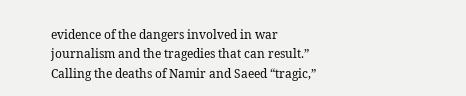evidence of the dangers involved in war journalism and the tragedies that can result.” Calling the deaths of Namir and Saeed “tragic,”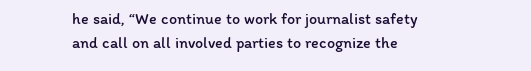he said, “We continue to work for journalist safety and call on all involved parties to recognize the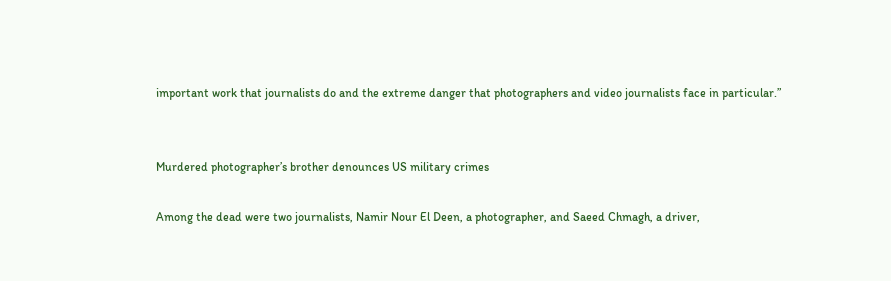important work that journalists do and the extreme danger that photographers and video journalists face in particular.”


Murdered photographer’s brother denounces US military crimes

Among the dead were two journalists, Namir Nour El Deen, a photographer, and Saeed Chmagh, a driver,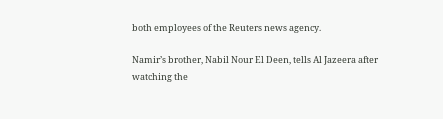both employees of the Reuters news agency.

Namir’s brother, Nabil Nour El Deen, tells Al Jazeera after watching the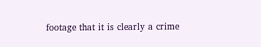footage that it is clearly a crime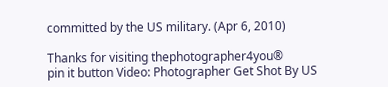committed by the US military. (Apr 6, 2010)

Thanks for visiting thephotographer4you®
pin it button Video: Photographer Get Shot By US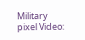Military
pixel Video: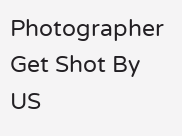Photographer Get Shot By US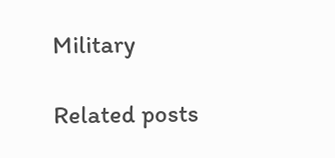Military

Related posts